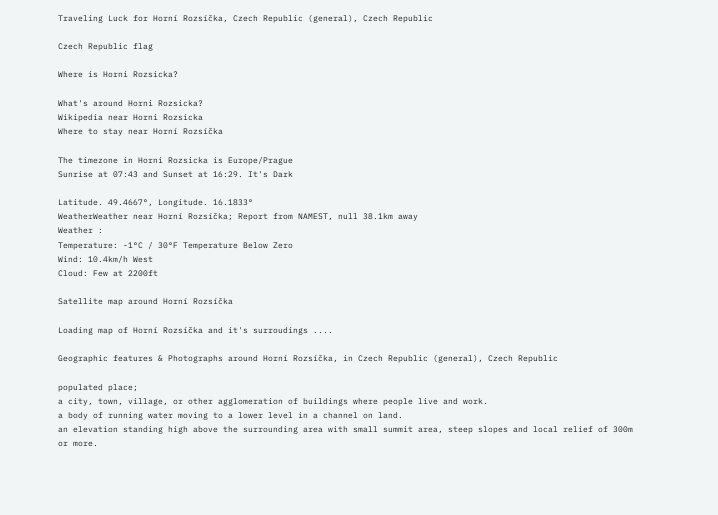Traveling Luck for Horní Rozsíčka, Czech Republic (general), Czech Republic

Czech Republic flag

Where is Horni Rozsicka?

What's around Horni Rozsicka?
Wikipedia near Horni Rozsicka
Where to stay near Horní Rozsíčka

The timezone in Horni Rozsicka is Europe/Prague
Sunrise at 07:43 and Sunset at 16:29. It's Dark

Latitude. 49.4667°, Longitude. 16.1833°
WeatherWeather near Horní Rozsíčka; Report from NAMEST, null 38.1km away
Weather :
Temperature: -1°C / 30°F Temperature Below Zero
Wind: 10.4km/h West
Cloud: Few at 2200ft

Satellite map around Horní Rozsíčka

Loading map of Horní Rozsíčka and it's surroudings ....

Geographic features & Photographs around Horní Rozsíčka, in Czech Republic (general), Czech Republic

populated place;
a city, town, village, or other agglomeration of buildings where people live and work.
a body of running water moving to a lower level in a channel on land.
an elevation standing high above the surrounding area with small summit area, steep slopes and local relief of 300m or more.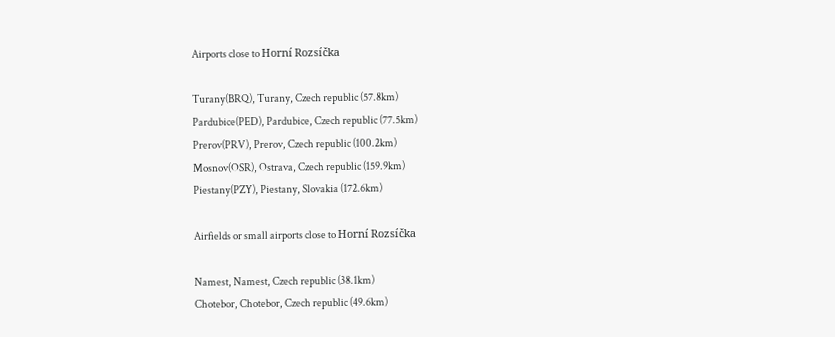Airports close to Horní Rozsíčka

Turany(BRQ), Turany, Czech republic (57.8km)
Pardubice(PED), Pardubice, Czech republic (77.5km)
Prerov(PRV), Prerov, Czech republic (100.2km)
Mosnov(OSR), Ostrava, Czech republic (159.9km)
Piestany(PZY), Piestany, Slovakia (172.6km)

Airfields or small airports close to Horní Rozsíčka

Namest, Namest, Czech republic (38.1km)
Chotebor, Chotebor, Czech republic (49.6km)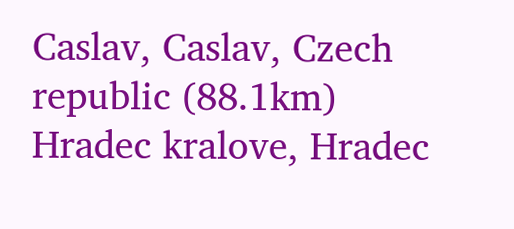Caslav, Caslav, Czech republic (88.1km)
Hradec kralove, Hradec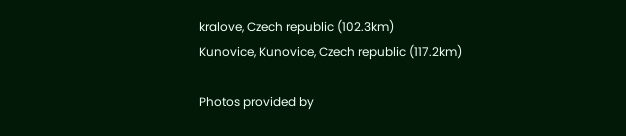kralove, Czech republic (102.3km)
Kunovice, Kunovice, Czech republic (117.2km)

Photos provided by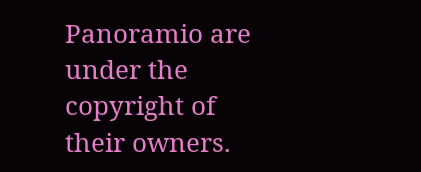Panoramio are under the copyright of their owners.